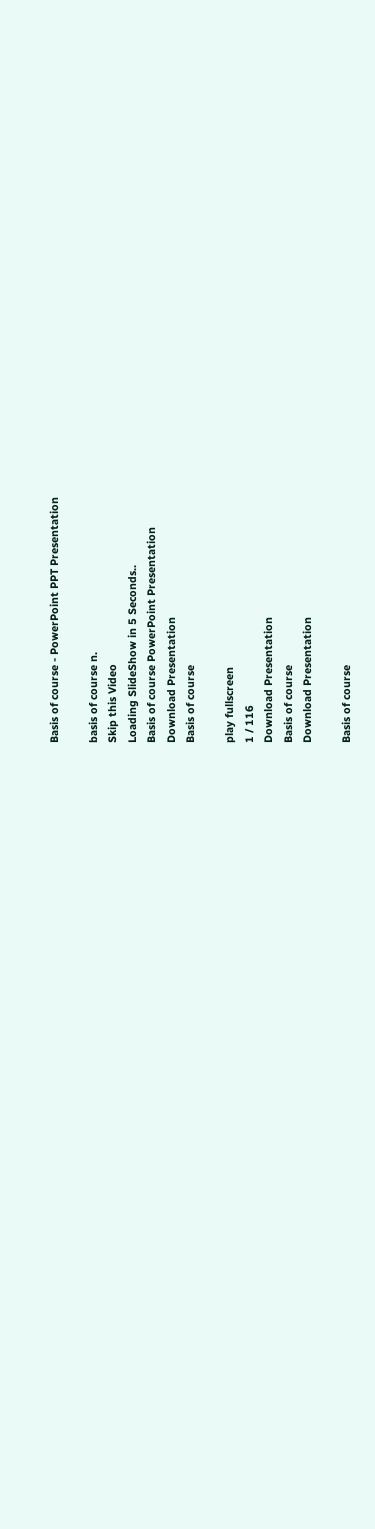Basis of course - PowerPoint PPT Presentation

basis of course n.
Skip this Video
Loading SlideShow in 5 Seconds..
Basis of course PowerPoint Presentation
Download Presentation
Basis of course

play fullscreen
1 / 116
Download Presentation
Basis of course
Download Presentation

Basis of course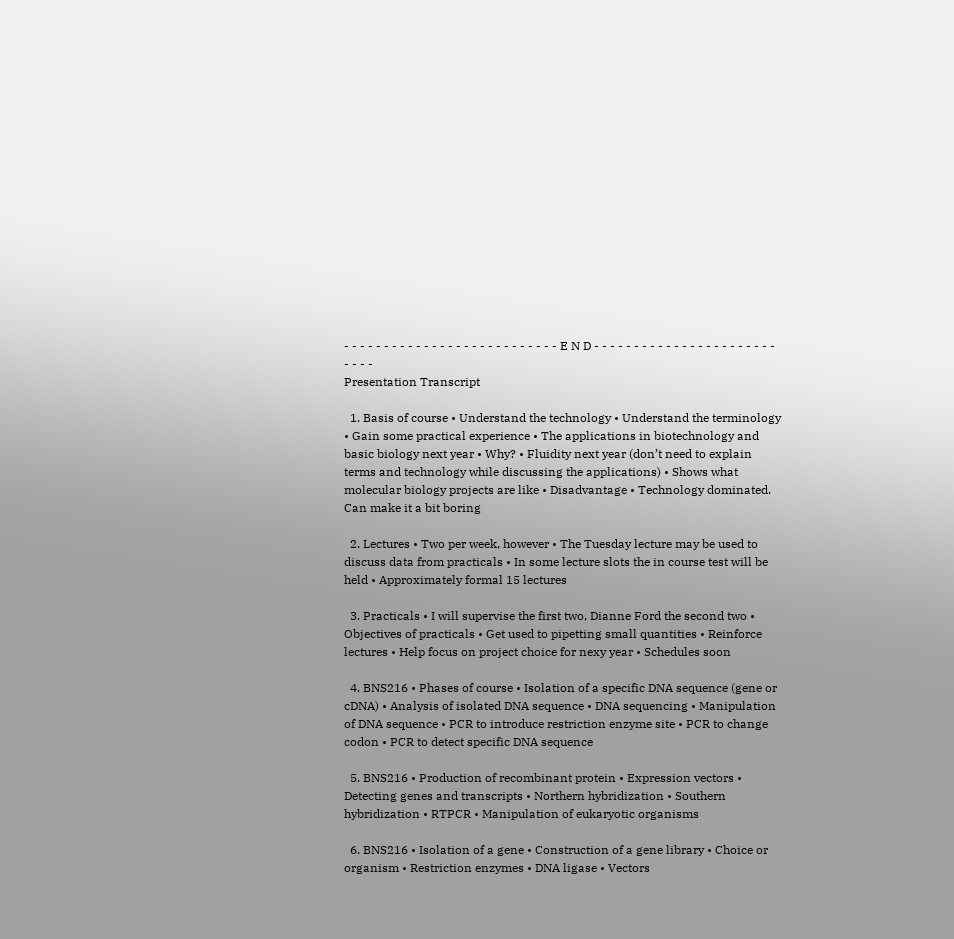- - - - - - - - - - - - - - - - - - - - - - - - - - - E N D - - - - - - - - - - - - - - - - - - - - - - - - - - -
Presentation Transcript

  1. Basis of course • Understand the technology • Understand the terminology • Gain some practical experience • The applications in biotechnology and basic biology next year • Why? • Fluidity next year (don’t need to explain terms and technology while discussing the applications) • Shows what molecular biology projects are like • Disadvantage • Technology dominated. Can make it a bit boring

  2. Lectures • Two per week, however • The Tuesday lecture may be used to discuss data from practicals • In some lecture slots the in course test will be held • Approximately formal 15 lectures

  3. Practicals • I will supervise the first two, Dianne Ford the second two • Objectives of practicals • Get used to pipetting small quantities • Reinforce lectures • Help focus on project choice for nexy year • Schedules soon

  4. BNS216 • Phases of course • Isolation of a specific DNA sequence (gene or cDNA) • Analysis of isolated DNA sequence • DNA sequencing • Manipulation of DNA sequence • PCR to introduce restriction enzyme site • PCR to change codon • PCR to detect specific DNA sequence

  5. BNS216 • Production of recombinant protein • Expression vectors • Detecting genes and transcripts • Northern hybridization • Southern hybridization • RTPCR • Manipulation of eukaryotic organisms

  6. BNS216 • Isolation of a gene • Construction of a gene library • Choice or organism • Restriction enzymes • DNA ligase • Vectors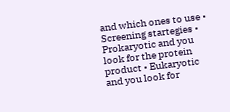and which ones to use • Screening startegies • Prokaryotic and you look for the protein product • Eukaryotic and you look for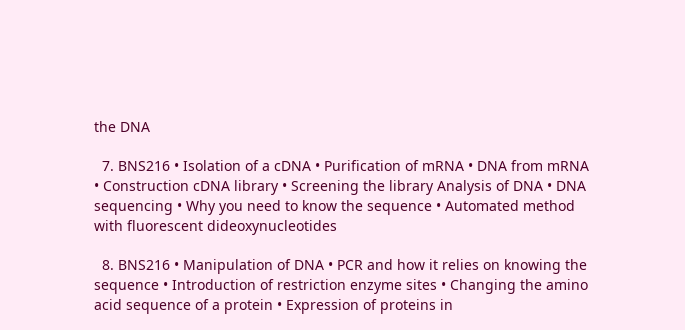the DNA

  7. BNS216 • Isolation of a cDNA • Purification of mRNA • DNA from mRNA • Construction cDNA library • Screening the library Analysis of DNA • DNA sequencing • Why you need to know the sequence • Automated method with fluorescent dideoxynucleotides

  8. BNS216 • Manipulation of DNA • PCR and how it relies on knowing the sequence • Introduction of restriction enzyme sites • Changing the amino acid sequence of a protein • Expression of proteins in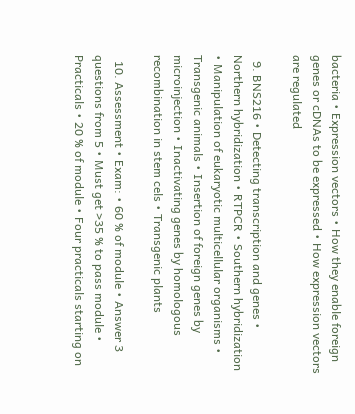bacteria • Expression vectors • How they enable foreign genes or cDNAs to be expressed • How expression vectors are regulated

  9. BNS216 • Detecting transcription and genes • Northern hybridization • RTPCR • Southern hybridization • Manipulation of eukaryotic multicellular organisms • Transgenic animals • Insertion of foreign genes by microinjection • Inactivating genes by homologous recombination in stem cels • Transgenic plants

  10. Assessment • Exam: • 60 % of module • Answer 3 questions from 5 • Must get >35 % to pass module • Practicals • 20 % of module • Four practicals starting on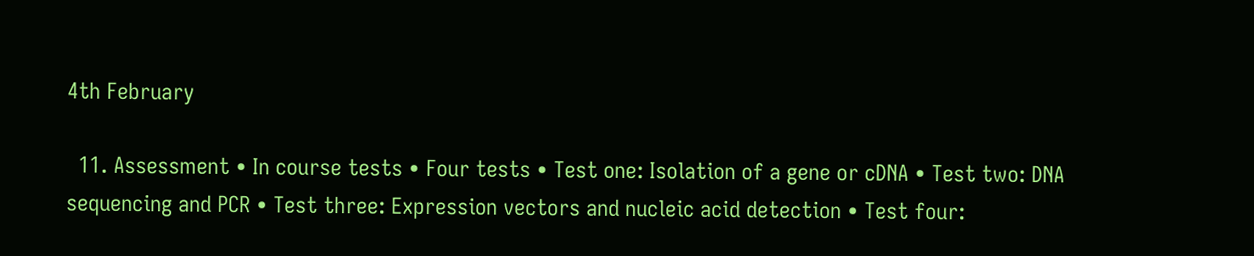4th February

  11. Assessment • In course tests • Four tests • Test one: Isolation of a gene or cDNA • Test two: DNA sequencing and PCR • Test three: Expression vectors and nucleic acid detection • Test four: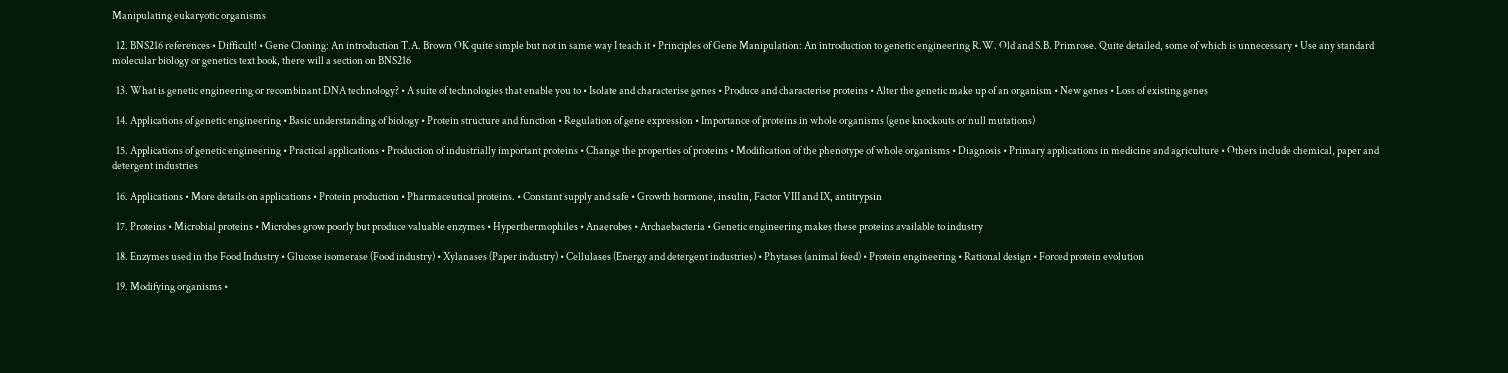Manipulating eukaryotic organisms

  12. BNS216 references • Difficult! • Gene Cloning: An introduction T.A. Brown OK quite simple but not in same way I teach it • Principles of Gene Manipulation: An introduction to genetic engineering R.W. Old and S.B. Primrose. Quite detailed, some of which is unnecessary • Use any standard molecular biology or genetics text book, there will a section on BNS216

  13. What is genetic engineering or recombinant DNA technology? • A suite of technologies that enable you to • Isolate and characterise genes • Produce and characterise proteins • Alter the genetic make up of an organism • New genes • Loss of existing genes

  14. Applications of genetic engineering • Basic understanding of biology • Protein structure and function • Regulation of gene expression • Importance of proteins in whole organisms (gene knockouts or null mutations)

  15. Applications of genetic engineering • Practical applications • Production of industrially important proteins • Change the properties of proteins • Modification of the phenotype of whole organisms • Diagnosis • Primary applications in medicine and agriculture • Others include chemical, paper and detergent industries

  16. Applications • More details on applications • Protein production • Pharmaceutical proteins. • Constant supply and safe • Growth hormone, insulin, Factor VIII and IX, antitrypsin

  17. Proteins • Microbial proteins • Microbes grow poorly but produce valuable enzymes • Hyperthermophiles • Anaerobes • Archaebacteria • Genetic engineering makes these proteins available to industry

  18. Enzymes used in the Food Industry • Glucose isomerase (Food industry) • Xylanases (Paper industry) • Cellulases (Energy and detergent industries) • Phytases (animal feed) • Protein engineering • Rational design • Forced protein evolution

  19. Modifying organisms •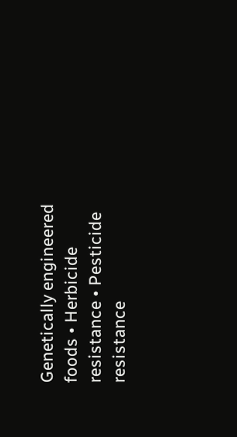Genetically engineered foods • Herbicide resistance • Pesticide resistance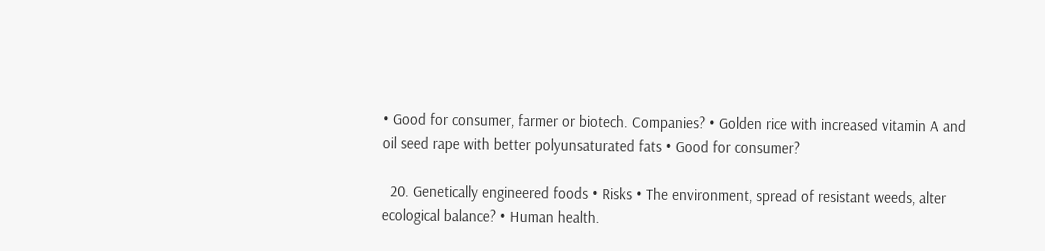• Good for consumer, farmer or biotech. Companies? • Golden rice with increased vitamin A and oil seed rape with better polyunsaturated fats • Good for consumer?

  20. Genetically engineered foods • Risks • The environment, spread of resistant weeds, alter ecological balance? • Human health.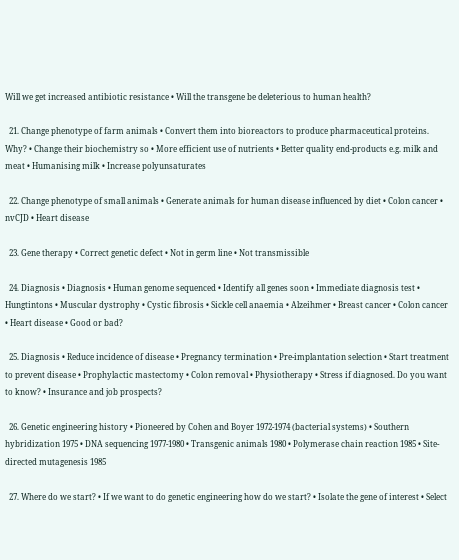Will we get increased antibiotic resistance • Will the transgene be deleterious to human health?

  21. Change phenotype of farm animals • Convert them into bioreactors to produce pharmaceutical proteins. Why? • Change their biochemistry so • More efficient use of nutrients • Better quality end-products e.g. milk and meat • Humanising milk • Increase polyunsaturates

  22. Change phenotype of small animals • Generate animals for human disease influenced by diet • Colon cancer • nvCJD • Heart disease

  23. Gene therapy • Correct genetic defect • Not in germ line • Not transmissible

  24. Diagnosis • Diagnosis • Human genome sequenced • Identify all genes soon • Immediate diagnosis test • Hungtintons • Muscular dystrophy • Cystic fibrosis • Sickle cell anaemia • Alzeihmer • Breast cancer • Colon cancer • Heart disease • Good or bad?

  25. Diagnosis • Reduce incidence of disease • Pregnancy termination • Pre-implantation selection • Start treatment to prevent disease • Prophylactic mastectomy • Colon removal • Physiotherapy • Stress if diagnosed. Do you want to know? • Insurance and job prospects?

  26. Genetic engineering history • Pioneered by Cohen and Boyer 1972-1974 (bacterial systems) • Southern hybridization 1975 • DNA sequencing 1977-1980 • Transgenic animals 1980 • Polymerase chain reaction 1985 • Site-directed mutagenesis 1985

  27. Where do we start? • If we want to do genetic engineering how do we start? • Isolate the gene of interest • Select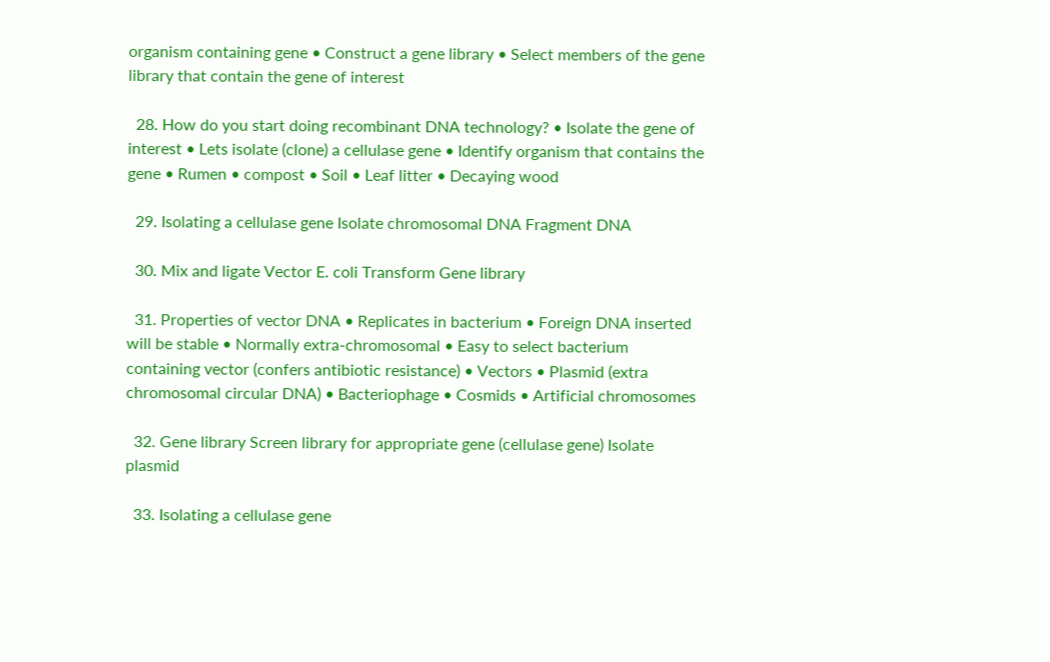organism containing gene • Construct a gene library • Select members of the gene library that contain the gene of interest

  28. How do you start doing recombinant DNA technology? • Isolate the gene of interest • Lets isolate (clone) a cellulase gene • Identify organism that contains the gene • Rumen • compost • Soil • Leaf litter • Decaying wood

  29. Isolating a cellulase gene Isolate chromosomal DNA Fragment DNA

  30. Mix and ligate Vector E. coli Transform Gene library

  31. Properties of vector DNA • Replicates in bacterium • Foreign DNA inserted will be stable • Normally extra-chromosomal • Easy to select bacterium containing vector (confers antibiotic resistance) • Vectors • Plasmid (extra chromosomal circular DNA) • Bacteriophage • Cosmids • Artificial chromosomes

  32. Gene library Screen library for appropriate gene (cellulase gene) Isolate plasmid

  33. Isolating a cellulase gene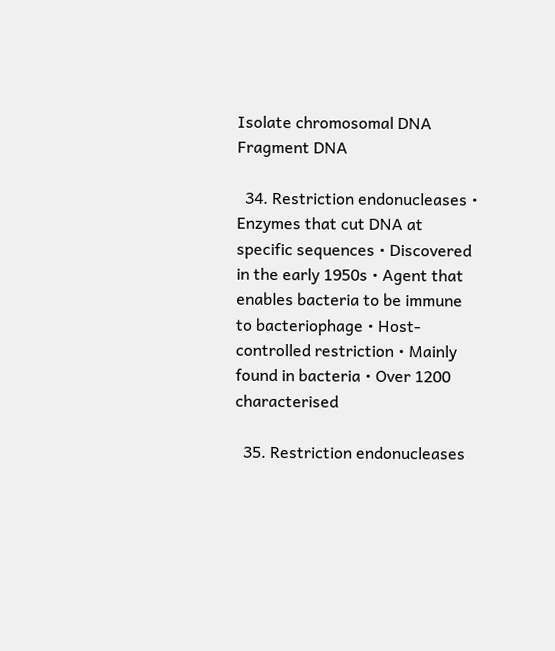Isolate chromosomal DNA Fragment DNA

  34. Restriction endonucleases • Enzymes that cut DNA at specific sequences • Discovered in the early 1950s • Agent that enables bacteria to be immune to bacteriophage • Host-controlled restriction • Mainly found in bacteria • Over 1200 characterised

  35. Restriction endonucleases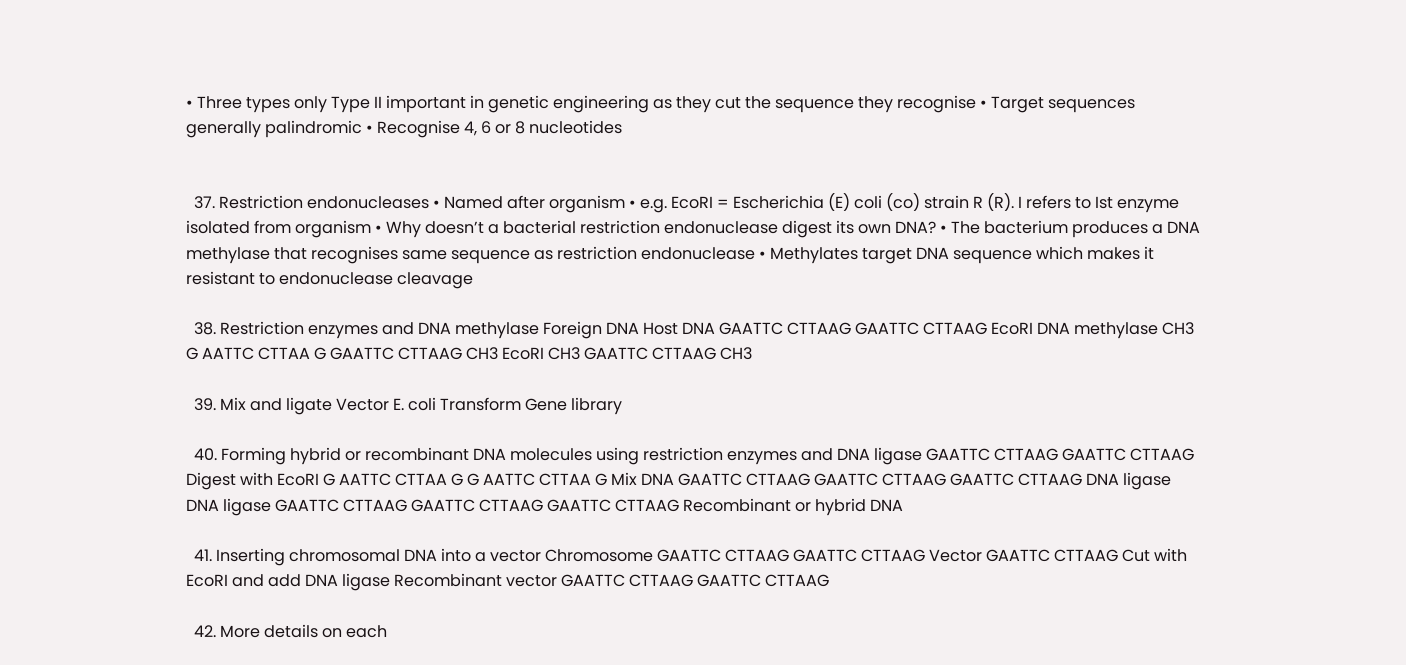• Three types only Type II important in genetic engineering as they cut the sequence they recognise • Target sequences generally palindromic • Recognise 4, 6 or 8 nucleotides


  37. Restriction endonucleases • Named after organism • e.g. EcoRI = Escherichia (E) coli (co) strain R (R). I refers to Ist enzyme isolated from organism • Why doesn’t a bacterial restriction endonuclease digest its own DNA? • The bacterium produces a DNA methylase that recognises same sequence as restriction endonuclease • Methylates target DNA sequence which makes it resistant to endonuclease cleavage

  38. Restriction enzymes and DNA methylase Foreign DNA Host DNA GAATTC CTTAAG GAATTC CTTAAG EcoRI DNA methylase CH3 G AATTC CTTAA G GAATTC CTTAAG CH3 EcoRI CH3 GAATTC CTTAAG CH3

  39. Mix and ligate Vector E. coli Transform Gene library

  40. Forming hybrid or recombinant DNA molecules using restriction enzymes and DNA ligase GAATTC CTTAAG GAATTC CTTAAG Digest with EcoRI G AATTC CTTAA G G AATTC CTTAA G Mix DNA GAATTC CTTAAG GAATTC CTTAAG GAATTC CTTAAG DNA ligase DNA ligase GAATTC CTTAAG GAATTC CTTAAG GAATTC CTTAAG Recombinant or hybrid DNA

  41. Inserting chromosomal DNA into a vector Chromosome GAATTC CTTAAG GAATTC CTTAAG Vector GAATTC CTTAAG Cut with EcoRI and add DNA ligase Recombinant vector GAATTC CTTAAG GAATTC CTTAAG

  42. More details on each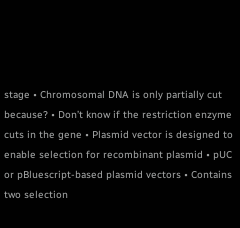stage • Chromosomal DNA is only partially cut because? • Don’t know if the restriction enzyme cuts in the gene • Plasmid vector is designed to enable selection for recombinant plasmid • pUC or pBluescript-based plasmid vectors • Contains two selection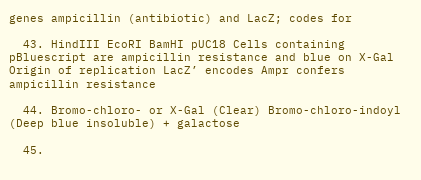genes ampicillin (antibiotic) and LacZ; codes for

  43. HindIII EcoRI BamHI pUC18 Cells containing pBluescript are ampicillin resistance and blue on X-Gal Origin of replication LacZ’ encodes Ampr confers ampicillin resistance

  44. Bromo-chloro- or X-Gal (Clear) Bromo-chloro-indoyl (Deep blue insoluble) + galactose

  45.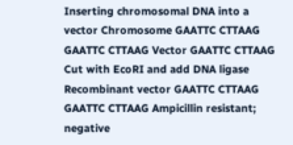Inserting chromosomal DNA into a vector Chromosome GAATTC CTTAAG GAATTC CTTAAG Vector GAATTC CTTAAG Cut with EcoRI and add DNA ligase Recombinant vector GAATTC CTTAAG GAATTC CTTAAG Ampicillin resistant; negative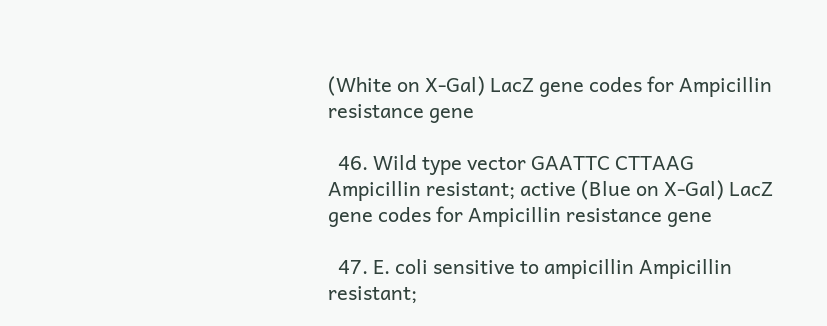(White on X-Gal) LacZ gene codes for Ampicillin resistance gene

  46. Wild type vector GAATTC CTTAAG Ampicillin resistant; active (Blue on X-Gal) LacZ gene codes for Ampicillin resistance gene

  47. E. coli sensitive to ampicillin Ampicillin resistant;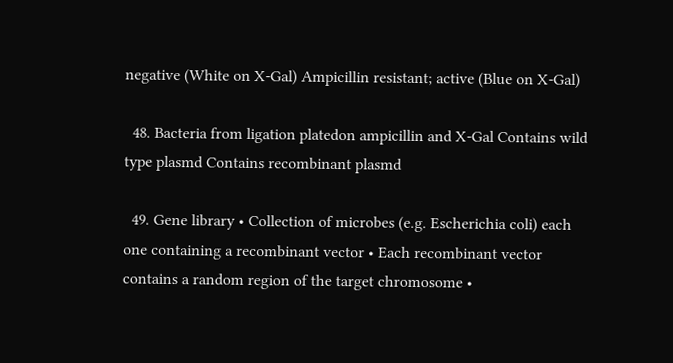negative (White on X-Gal) Ampicillin resistant; active (Blue on X-Gal)

  48. Bacteria from ligation platedon ampicillin and X-Gal Contains wild type plasmd Contains recombinant plasmd

  49. Gene library • Collection of microbes (e.g. Escherichia coli) each one containing a recombinant vector • Each recombinant vector contains a random region of the target chromosome •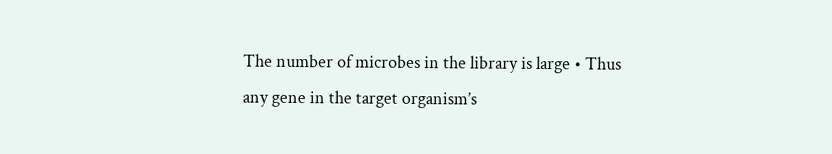The number of microbes in the library is large • Thus any gene in the target organism’s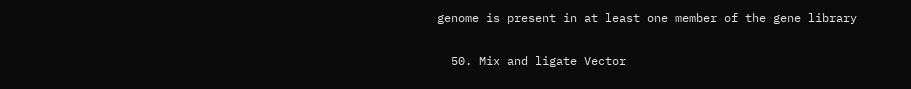genome is present in at least one member of the gene library

  50. Mix and ligate Vector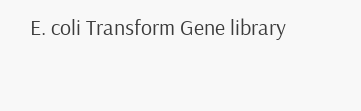E. coli Transform Gene library